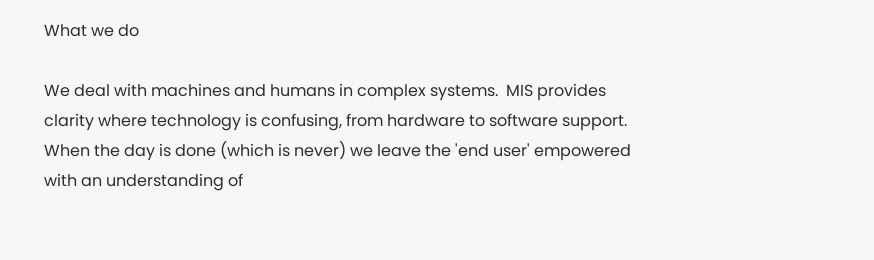What we do

We deal with machines and humans in complex systems.  MIS provides clarity where technology is confusing, from hardware to software support.  When the day is done (which is never) we leave the 'end user' empowered with an understanding of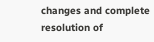changes and complete resolution of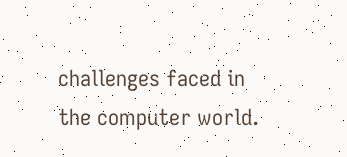challenges faced in the computer world.